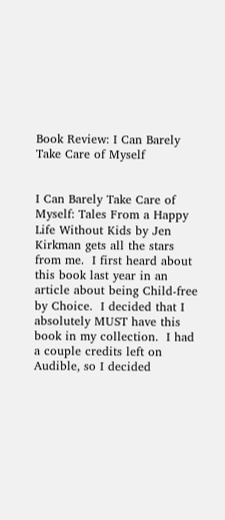Book Review: I Can Barely Take Care of Myself


I Can Barely Take Care of Myself: Tales From a Happy Life Without Kids by Jen Kirkman gets all the stars from me.  I first heard about this book last year in an article about being Child-free by Choice.  I decided that I absolutely MUST have this book in my collection.  I had a couple credits left on Audible, so I decided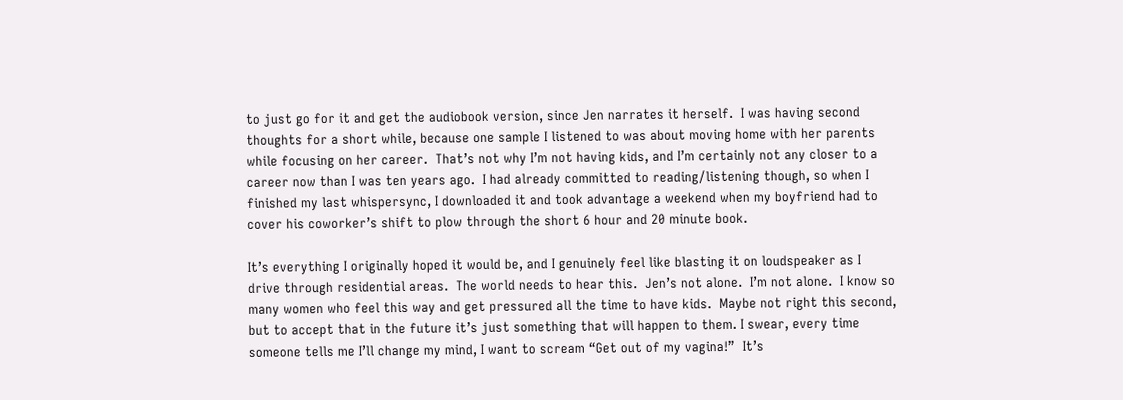to just go for it and get the audiobook version, since Jen narrates it herself.  I was having second thoughts for a short while, because one sample I listened to was about moving home with her parents while focusing on her career.  That’s not why I’m not having kids, and I’m certainly not any closer to a career now than I was ten years ago.  I had already committed to reading/listening though, so when I finished my last whispersync, I downloaded it and took advantage a weekend when my boyfriend had to cover his coworker’s shift to plow through the short 6 hour and 20 minute book.

It’s everything I originally hoped it would be, and I genuinely feel like blasting it on loudspeaker as I drive through residential areas.  The world needs to hear this.  Jen’s not alone.  I’m not alone.  I know so many women who feel this way and get pressured all the time to have kids.  Maybe not right this second, but to accept that in the future it’s just something that will happen to them. I swear, every time someone tells me I’ll change my mind, I want to scream “Get out of my vagina!”  It’s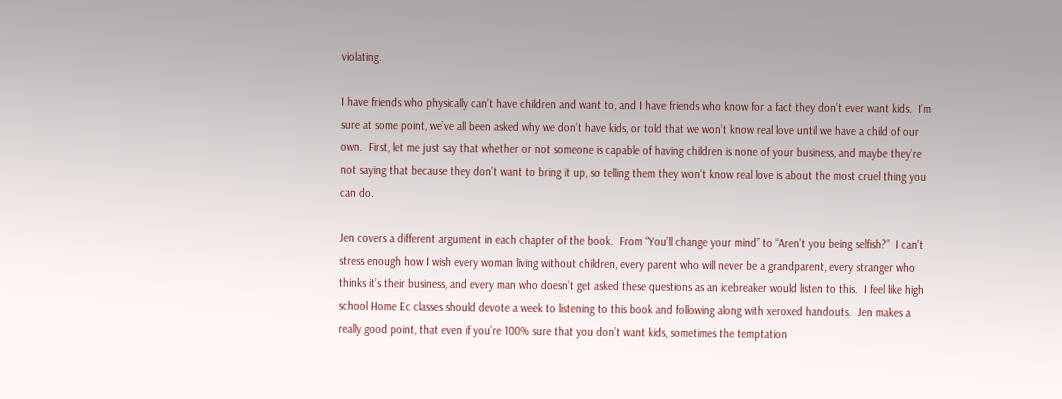violating.

I have friends who physically can’t have children and want to, and I have friends who know for a fact they don’t ever want kids.  I’m sure at some point, we’ve all been asked why we don’t have kids, or told that we won’t know real love until we have a child of our own.  First, let me just say that whether or not someone is capable of having children is none of your business, and maybe they’re not saying that because they don’t want to bring it up, so telling them they won’t know real love is about the most cruel thing you can do.

Jen covers a different argument in each chapter of the book.  From “You’ll change your mind” to “Aren’t you being selfish?”  I can’t stress enough how I wish every woman living without children, every parent who will never be a grandparent, every stranger who thinks it’s their business, and every man who doesn’t get asked these questions as an icebreaker would listen to this.  I feel like high school Home Ec classes should devote a week to listening to this book and following along with xeroxed handouts.  Jen makes a really good point, that even if you’re 100% sure that you don’t want kids, sometimes the temptation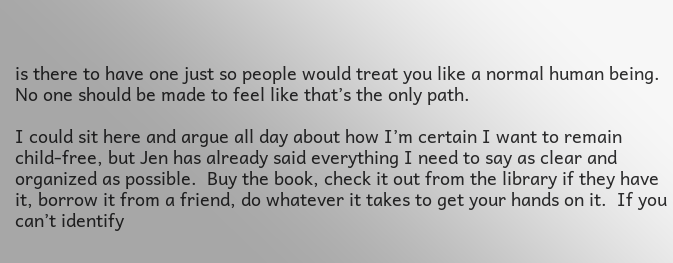is there to have one just so people would treat you like a normal human being.  No one should be made to feel like that’s the only path.

I could sit here and argue all day about how I’m certain I want to remain child-free, but Jen has already said everything I need to say as clear and organized as possible.  Buy the book, check it out from the library if they have it, borrow it from a friend, do whatever it takes to get your hands on it.  If you can’t identify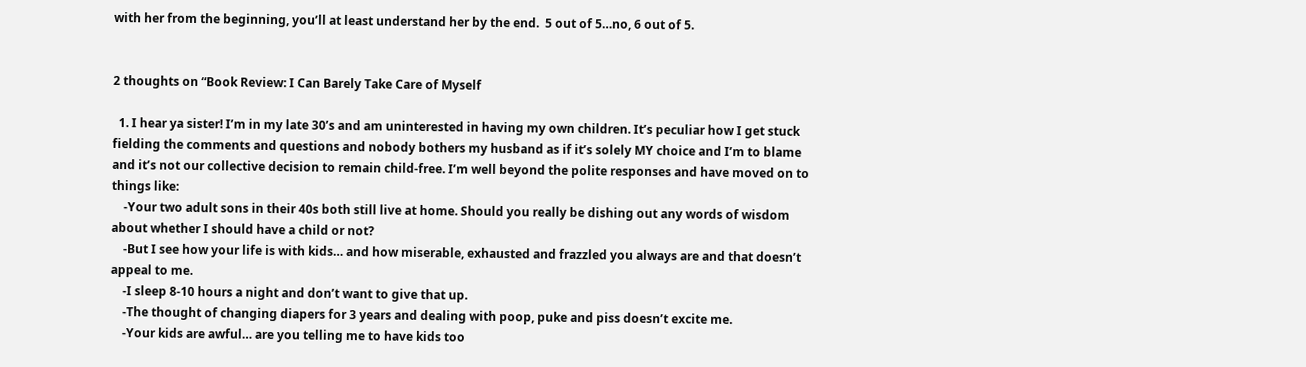with her from the beginning, you’ll at least understand her by the end.  5 out of 5…no, 6 out of 5.


2 thoughts on “Book Review: I Can Barely Take Care of Myself

  1. I hear ya sister! I’m in my late 30’s and am uninterested in having my own children. It’s peculiar how I get stuck fielding the comments and questions and nobody bothers my husband as if it’s solely MY choice and I’m to blame and it’s not our collective decision to remain child-free. I’m well beyond the polite responses and have moved on to things like:
    -Your two adult sons in their 40s both still live at home. Should you really be dishing out any words of wisdom about whether I should have a child or not?
    -But I see how your life is with kids… and how miserable, exhausted and frazzled you always are and that doesn’t appeal to me.
    -I sleep 8-10 hours a night and don’t want to give that up.
    -The thought of changing diapers for 3 years and dealing with poop, puke and piss doesn’t excite me.
    -Your kids are awful… are you telling me to have kids too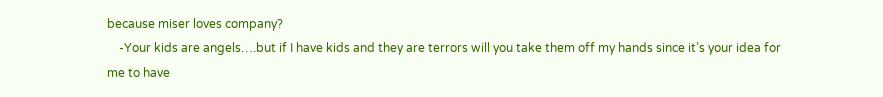because miser loves company?
    -Your kids are angels….but if I have kids and they are terrors will you take them off my hands since it’s your idea for me to have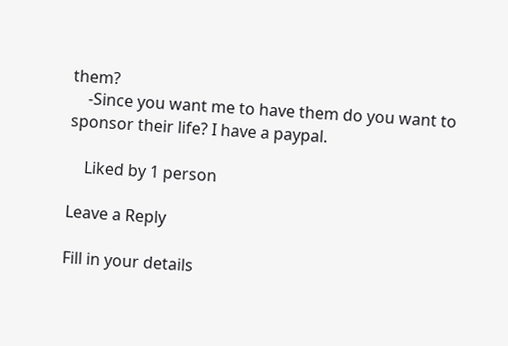them?
    -Since you want me to have them do you want to sponsor their life? I have a paypal.

    Liked by 1 person

Leave a Reply

Fill in your details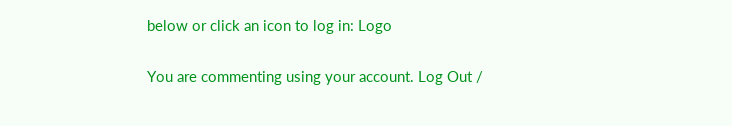below or click an icon to log in: Logo

You are commenting using your account. Log Out /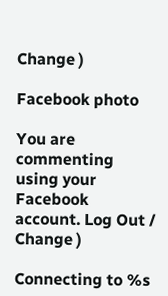Change )

Facebook photo

You are commenting using your Facebook account. Log Out /  Change )

Connecting to %s